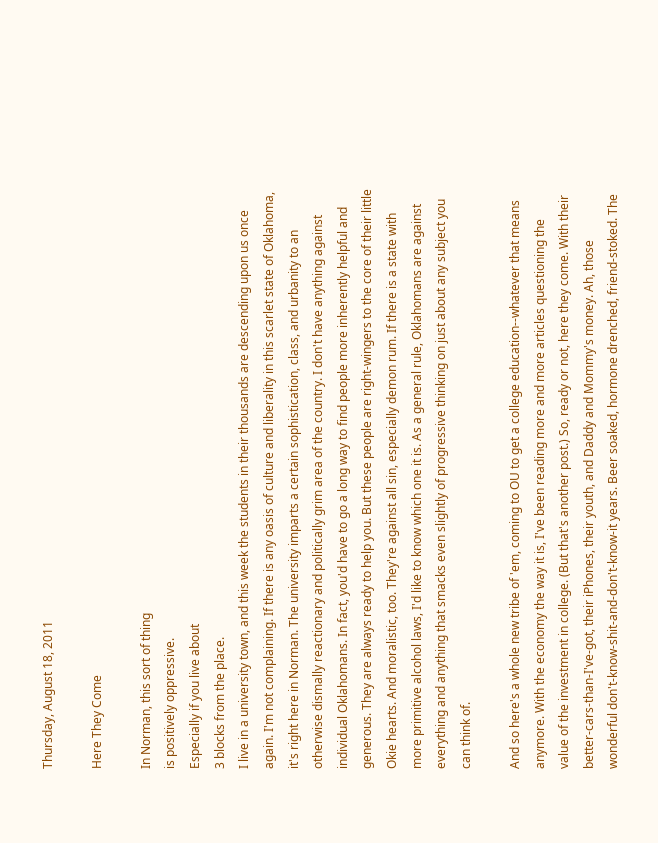Thursday, August 18, 2011

Here They Come

In Norman, this sort of thing
is positively oppressive.
Especially if you live about
3 blocks from the place.
I live in a university town, and this week the students in their thousands are descending upon us once again. I'm not complaining. If there is any oasis of culture and liberality in this scarlet state of Oklahoma, it's right here in Norman. The university imparts a certain sophistication, class, and urbanity to an otherwise dismally reactionary and politically grim area of the country. I don't have anything against individual Oklahomans. In fact, you'd have to go a long way to find people more inherently helpful and generous. They are always ready to help you. But these people are right-wingers to the core of their little Okie hearts. And moralistic, too. They're against all sin, especially demon rum. If there is a state with more primitive alcohol laws, I'd like to know which one it is. As a general rule, Oklahomans are against everything and anything that smacks even slightly of progressive thinking on just about any subject you can think of.

And so here's a whole new tribe of 'em, coming to OU to get a college education--whatever that means anymore. With the economy the way it is, I've been reading more and more articles questioning the value of the investment in college. (But that's another post.) So, ready or not, here they come. With their better-cars-than-I've-got, their iPhones, their youth, and Daddy and Mommy's money. Ah, those wonderful don't-know-shit-and-don't-know-it years. Beer soaked, hormone drenched, friend-stoked. The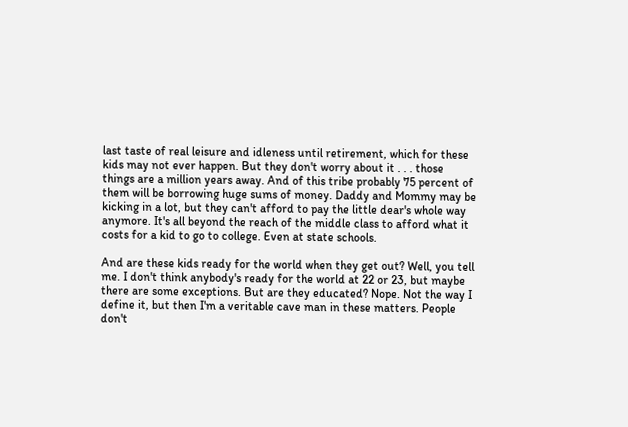last taste of real leisure and idleness until retirement, which for these kids may not ever happen. But they don't worry about it . . . those things are a million years away. And of this tribe probably 75 percent of them will be borrowing huge sums of money. Daddy and Mommy may be kicking in a lot, but they can't afford to pay the little dear's whole way anymore. It's all beyond the reach of the middle class to afford what it costs for a kid to go to college. Even at state schools.

And are these kids ready for the world when they get out? Well, you tell me. I don't think anybody's ready for the world at 22 or 23, but maybe there are some exceptions. But are they educated? Nope. Not the way I define it, but then I'm a veritable cave man in these matters. People don't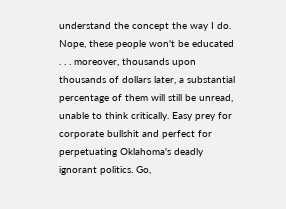understand the concept the way I do. Nope, these people won't be educated . . . moreover, thousands upon thousands of dollars later, a substantial percentage of them will still be unread, unable to think critically. Easy prey for corporate bullshit and perfect for perpetuating Oklahoma's deadly ignorant politics. Go,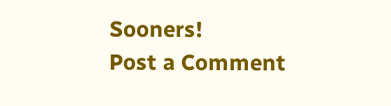Sooners!
Post a Comment